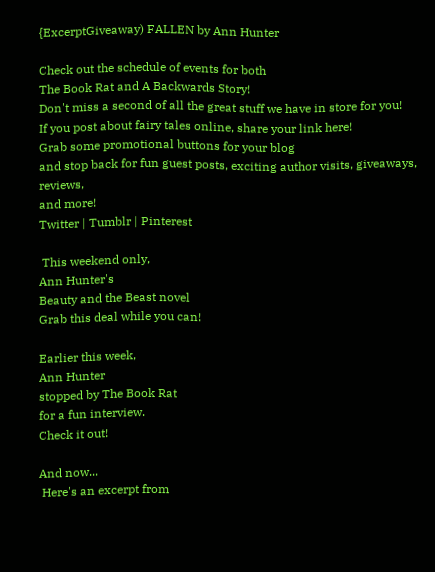{ExcerptGiveaway) FALLEN by Ann Hunter

Check out the schedule of events for both
The Book Rat and A Backwards Story!
Don't miss a second of all the great stuff we have in store for you!
If you post about fairy tales online, share your link here!
Grab some promotional buttons for your blog
and stop back for fun guest posts, exciting author visits, giveaways, reviews,
and more!
Twitter | Tumblr | Pinterest

 This weekend only,
Ann Hunter's
Beauty and the Beast novel
Grab this deal while you can!

Earlier this week,
Ann Hunter
stopped by The Book Rat
for a fun interview.
Check it out!

And now...
 Here's an excerpt from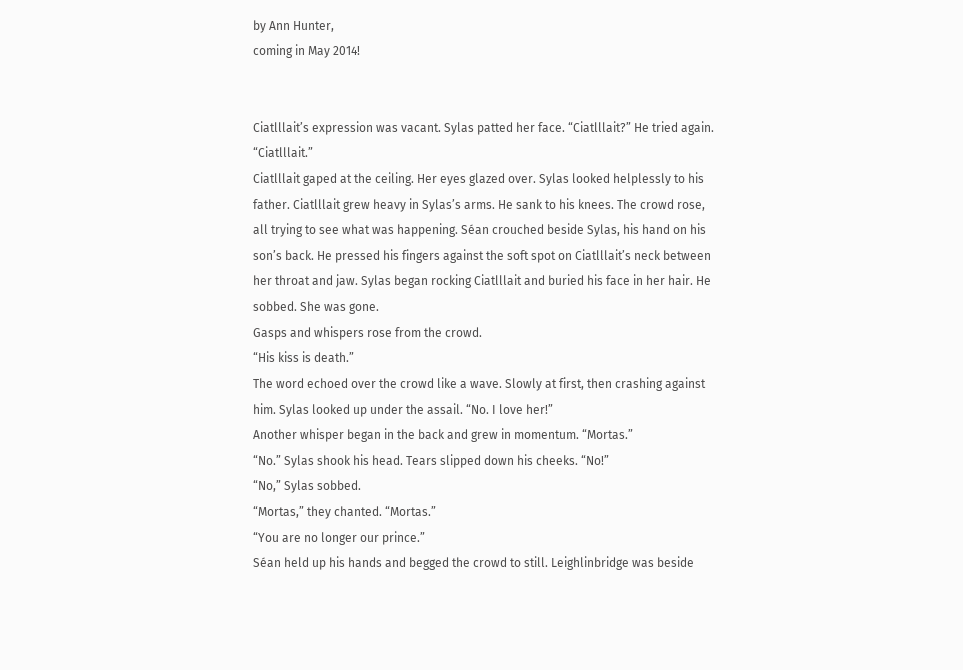by Ann Hunter,
coming in May 2014!


Ciatlllait’s expression was vacant. Sylas patted her face. “Ciatlllait?” He tried again. “Ciatlllait.”
Ciatlllait gaped at the ceiling. Her eyes glazed over. Sylas looked helplessly to his father. Ciatlllait grew heavy in Sylas’s arms. He sank to his knees. The crowd rose, all trying to see what was happening. Séan crouched beside Sylas, his hand on his son’s back. He pressed his fingers against the soft spot on Ciatlllait’s neck between her throat and jaw. Sylas began rocking Ciatlllait and buried his face in her hair. He sobbed. She was gone.
Gasps and whispers rose from the crowd.
“His kiss is death.”
The word echoed over the crowd like a wave. Slowly at first, then crashing against him. Sylas looked up under the assail. “No. I love her!”
Another whisper began in the back and grew in momentum. “Mortas.”
“No.” Sylas shook his head. Tears slipped down his cheeks. “No!”
“No,” Sylas sobbed.
“Mortas,” they chanted. “Mortas.”
“You are no longer our prince.”
Séan held up his hands and begged the crowd to still. Leighlinbridge was beside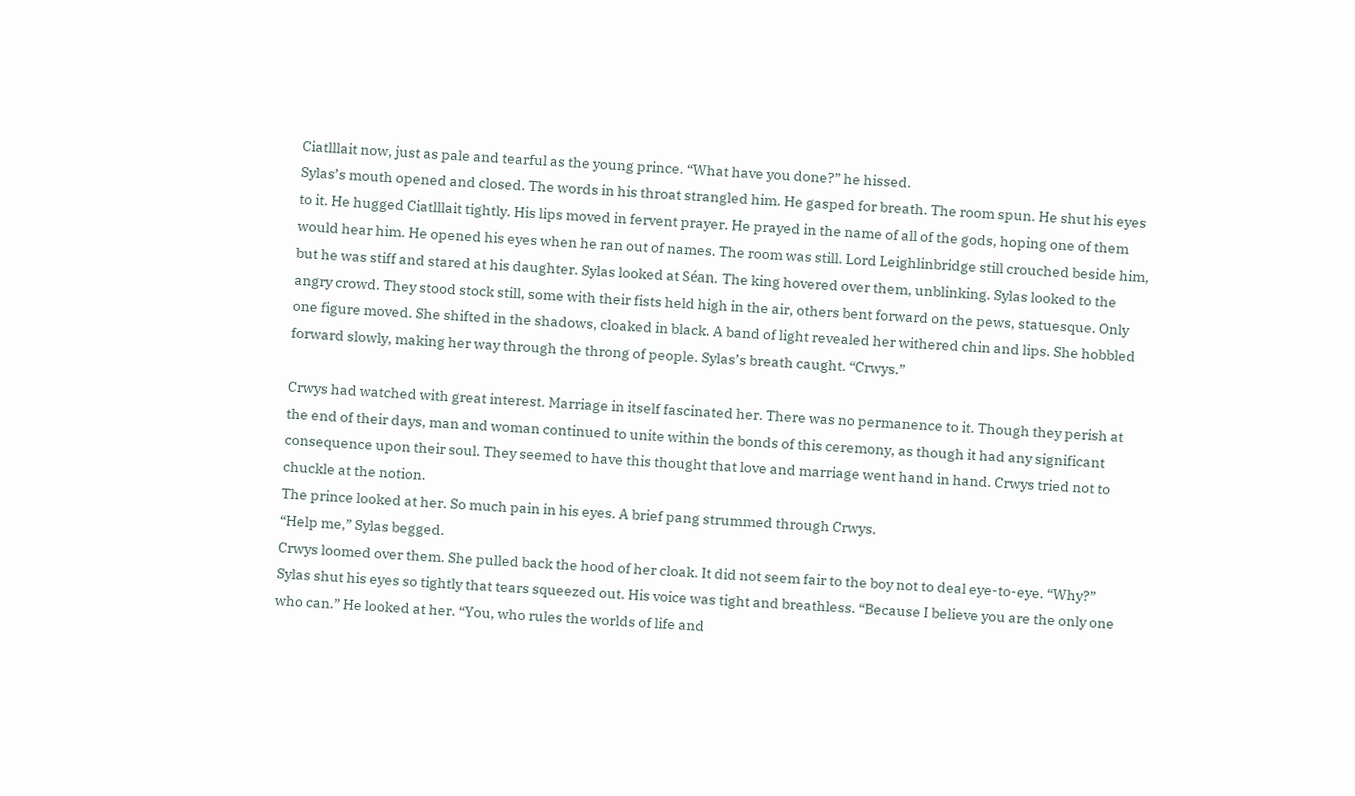Ciatlllait now, just as pale and tearful as the young prince. “What have you done?” he hissed.
Sylas’s mouth opened and closed. The words in his throat strangled him. He gasped for breath. The room spun. He shut his eyes to it. He hugged Ciatlllait tightly. His lips moved in fervent prayer. He prayed in the name of all of the gods, hoping one of them would hear him. He opened his eyes when he ran out of names. The room was still. Lord Leighlinbridge still crouched beside him, but he was stiff and stared at his daughter. Sylas looked at Séan. The king hovered over them, unblinking. Sylas looked to the angry crowd. They stood stock still, some with their fists held high in the air, others bent forward on the pews, statuesque. Only one figure moved. She shifted in the shadows, cloaked in black. A band of light revealed her withered chin and lips. She hobbled forward slowly, making her way through the throng of people. Sylas’s breath caught. “Crwys.”

Crwys had watched with great interest. Marriage in itself fascinated her. There was no permanence to it. Though they perish at the end of their days, man and woman continued to unite within the bonds of this ceremony, as though it had any significant consequence upon their soul. They seemed to have this thought that love and marriage went hand in hand. Crwys tried not to chuckle at the notion.
The prince looked at her. So much pain in his eyes. A brief pang strummed through Crwys.
“Help me,” Sylas begged.
Crwys loomed over them. She pulled back the hood of her cloak. It did not seem fair to the boy not to deal eye-to-eye. “Why?”
Sylas shut his eyes so tightly that tears squeezed out. His voice was tight and breathless. “Because I believe you are the only one who can.” He looked at her. “You, who rules the worlds of life and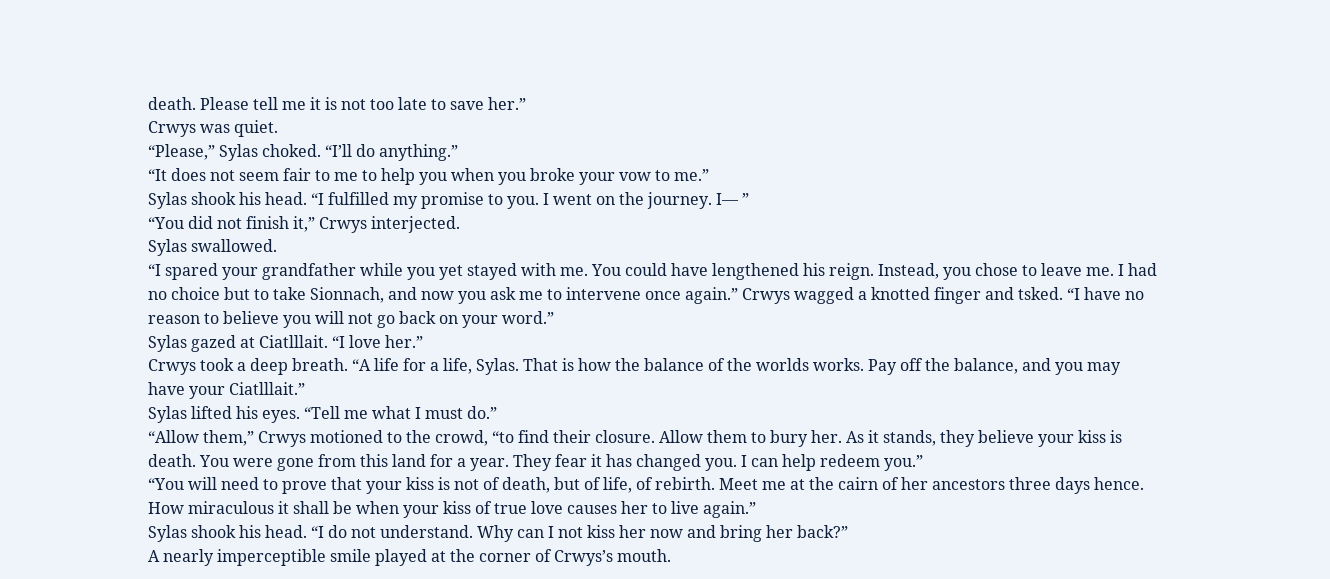death. Please tell me it is not too late to save her.”
Crwys was quiet.
“Please,” Sylas choked. “I’ll do anything.”
“It does not seem fair to me to help you when you broke your vow to me.”
Sylas shook his head. “I fulfilled my promise to you. I went on the journey. I— ”
“You did not finish it,” Crwys interjected.
Sylas swallowed.
“I spared your grandfather while you yet stayed with me. You could have lengthened his reign. Instead, you chose to leave me. I had no choice but to take Sionnach, and now you ask me to intervene once again.” Crwys wagged a knotted finger and tsked. “I have no reason to believe you will not go back on your word.”
Sylas gazed at Ciatlllait. “I love her.”
Crwys took a deep breath. “A life for a life, Sylas. That is how the balance of the worlds works. Pay off the balance, and you may have your Ciatlllait.”
Sylas lifted his eyes. “Tell me what I must do.”
“Allow them,” Crwys motioned to the crowd, “to find their closure. Allow them to bury her. As it stands, they believe your kiss is death. You were gone from this land for a year. They fear it has changed you. I can help redeem you.”
“You will need to prove that your kiss is not of death, but of life, of rebirth. Meet me at the cairn of her ancestors three days hence. How miraculous it shall be when your kiss of true love causes her to live again.”
Sylas shook his head. “I do not understand. Why can I not kiss her now and bring her back?”
A nearly imperceptible smile played at the corner of Crwys’s mouth.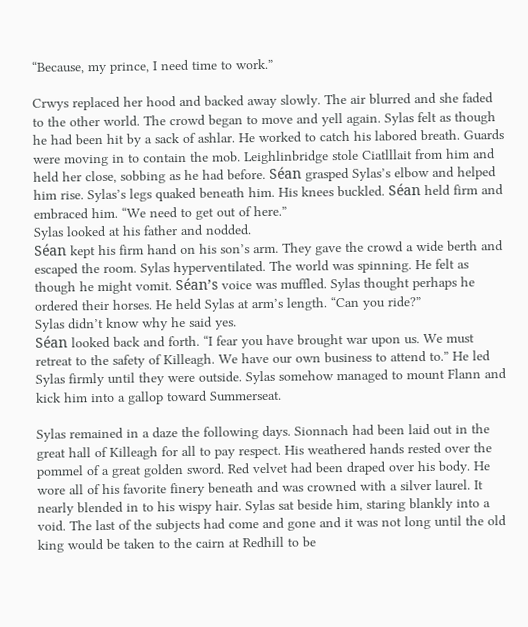“Because, my prince, I need time to work.”

Crwys replaced her hood and backed away slowly. The air blurred and she faded to the other world. The crowd began to move and yell again. Sylas felt as though he had been hit by a sack of ashlar. He worked to catch his labored breath. Guards were moving in to contain the mob. Leighlinbridge stole Ciatlllait from him and held her close, sobbing as he had before. Séan grasped Sylas’s elbow and helped him rise. Sylas’s legs quaked beneath him. His knees buckled. Séan held firm and embraced him. “We need to get out of here.”
Sylas looked at his father and nodded.
Séan kept his firm hand on his son’s arm. They gave the crowd a wide berth and escaped the room. Sylas hyperventilated. The world was spinning. He felt as though he might vomit. Séan’s voice was muffled. Sylas thought perhaps he ordered their horses. He held Sylas at arm’s length. “Can you ride?”
Sylas didn’t know why he said yes.
Séan looked back and forth. “I fear you have brought war upon us. We must retreat to the safety of Killeagh. We have our own business to attend to.” He led Sylas firmly until they were outside. Sylas somehow managed to mount Flann and kick him into a gallop toward Summerseat.

Sylas remained in a daze the following days. Sionnach had been laid out in the great hall of Killeagh for all to pay respect. His weathered hands rested over the pommel of a great golden sword. Red velvet had been draped over his body. He wore all of his favorite finery beneath and was crowned with a silver laurel. It nearly blended in to his wispy hair. Sylas sat beside him, staring blankly into a void. The last of the subjects had come and gone and it was not long until the old king would be taken to the cairn at Redhill to be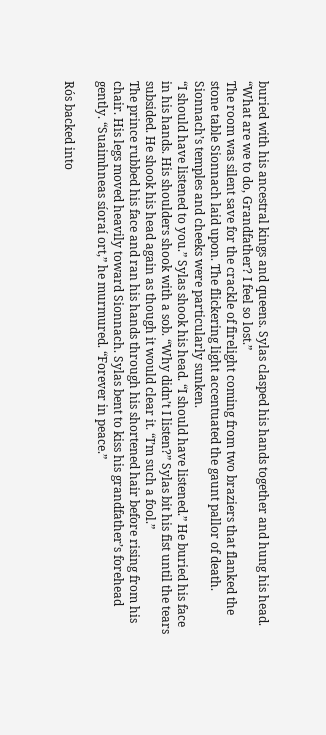buried with his ancestral kings and queens. Sylas clasped his hands together and hung his head. “What are we to do, Grandfather? I feel so lost.”
The room was silent save for the crackle of firelight coming from two braziers that flanked the stone table Sionnach laid upon. The flickering light accentuated the gaunt pallor of death. Sionnach’s temples and cheeks were particularly sunken.
“I should have listened to you.” Sylas shook his head. “I should have listened.” He buried his face in his hands. His shoulders shook with a sob. “Why didn’t I listen?” Sylas bit his fist until the tears subsided. He shook his head again as though it would clear it. “I’m such a fool.”
The prince rubbed his face and ran his hands through his shortened hair before rising from his chair. His legs moved heavily toward Sionnach. Sylas bent to kiss his grandfather’s forehead gently. “Suaimhneas síoraí ort,” he murmured. “Forever in peace.”

Rós backed into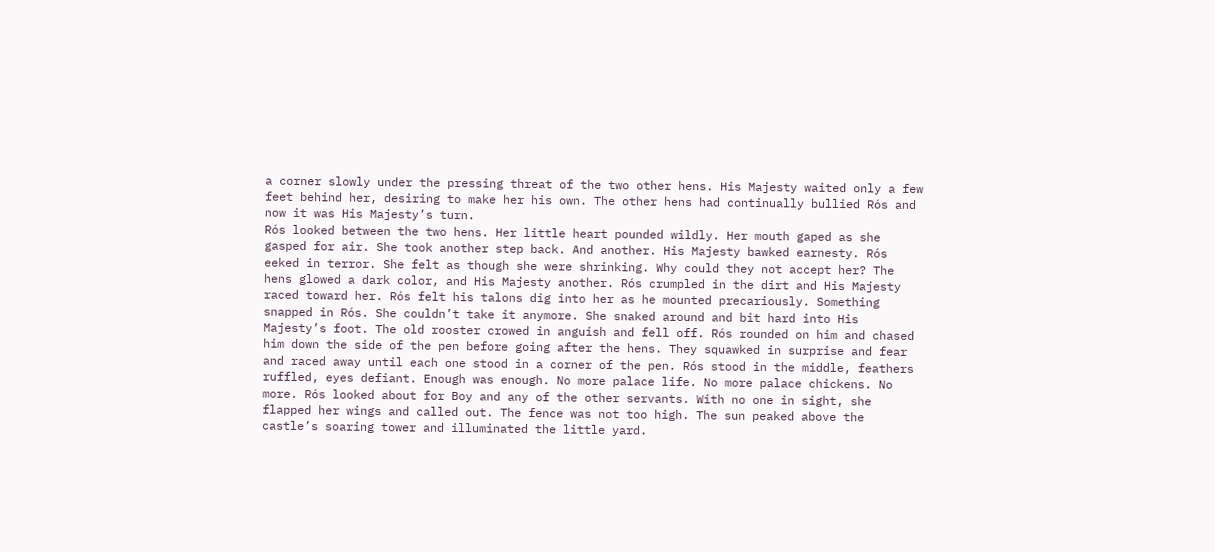a corner slowly under the pressing threat of the two other hens. His Majesty waited only a few feet behind her, desiring to make her his own. The other hens had continually bullied Rós and now it was His Majesty’s turn.
Rós looked between the two hens. Her little heart pounded wildly. Her mouth gaped as she gasped for air. She took another step back. And another. His Majesty bawked earnesty. Rós eeked in terror. She felt as though she were shrinking. Why could they not accept her? The hens glowed a dark color, and His Majesty another. Rós crumpled in the dirt and His Majesty raced toward her. Rós felt his talons dig into her as he mounted precariously. Something snapped in Rós. She couldn’t take it anymore. She snaked around and bit hard into His Majesty’s foot. The old rooster crowed in anguish and fell off. Rós rounded on him and chased him down the side of the pen before going after the hens. They squawked in surprise and fear and raced away until each one stood in a corner of the pen. Rós stood in the middle, feathers ruffled, eyes defiant. Enough was enough. No more palace life. No more palace chickens. No more. Rós looked about for Boy and any of the other servants. With no one in sight, she flapped her wings and called out. The fence was not too high. The sun peaked above the castle’s soaring tower and illuminated the little yard.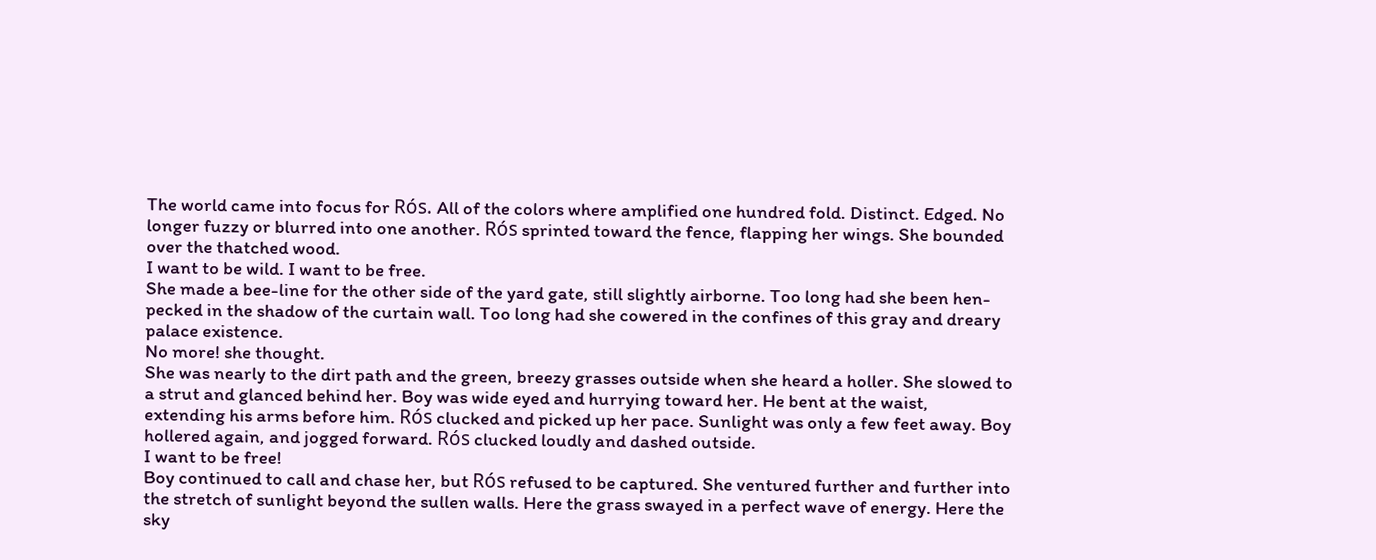The world came into focus for Rós. All of the colors where amplified one hundred fold. Distinct. Edged. No longer fuzzy or blurred into one another. Rós sprinted toward the fence, flapping her wings. She bounded over the thatched wood.
I want to be wild. I want to be free.
She made a bee-line for the other side of the yard gate, still slightly airborne. Too long had she been hen-pecked in the shadow of the curtain wall. Too long had she cowered in the confines of this gray and dreary palace existence.
No more! she thought.
She was nearly to the dirt path and the green, breezy grasses outside when she heard a holler. She slowed to a strut and glanced behind her. Boy was wide eyed and hurrying toward her. He bent at the waist, extending his arms before him. Rós clucked and picked up her pace. Sunlight was only a few feet away. Boy hollered again, and jogged forward. Rós clucked loudly and dashed outside.
I want to be free!
Boy continued to call and chase her, but Rós refused to be captured. She ventured further and further into the stretch of sunlight beyond the sullen walls. Here the grass swayed in a perfect wave of energy. Here the sky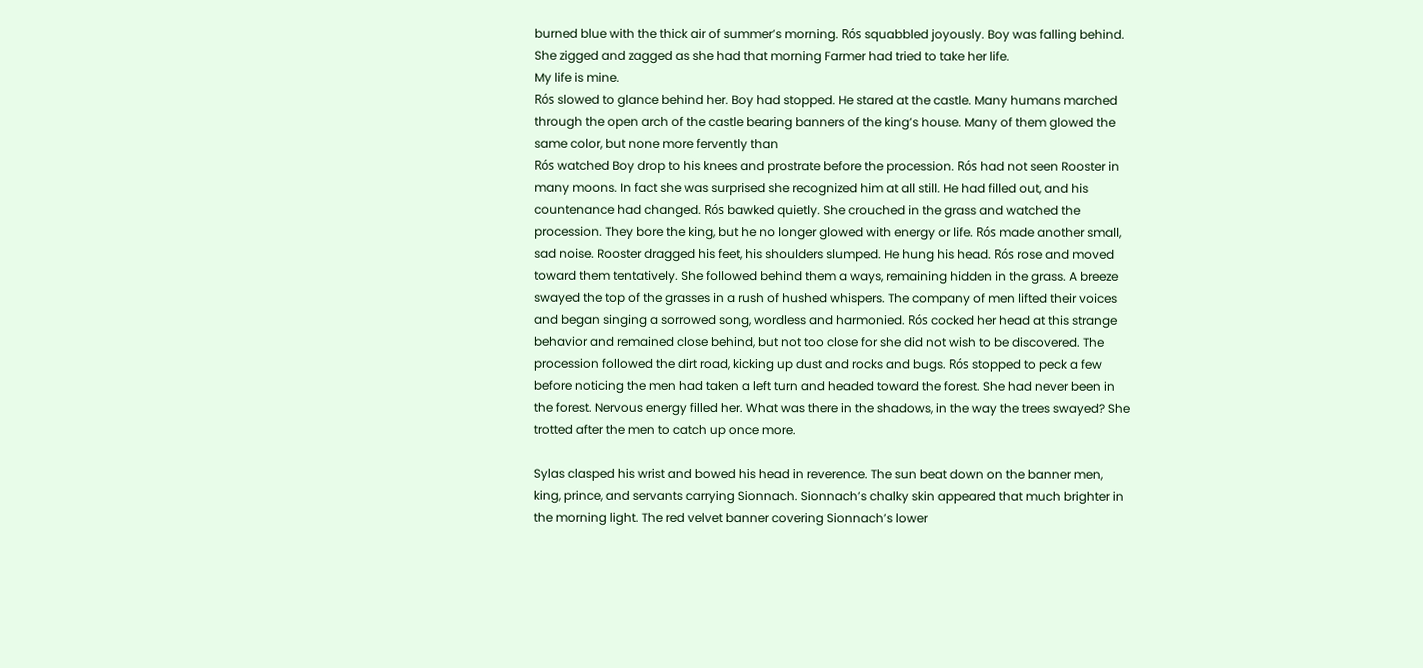burned blue with the thick air of summer’s morning. Rós squabbled joyously. Boy was falling behind. She zigged and zagged as she had that morning Farmer had tried to take her life.
My life is mine.
Rós slowed to glance behind her. Boy had stopped. He stared at the castle. Many humans marched through the open arch of the castle bearing banners of the king’s house. Many of them glowed the same color, but none more fervently than
Rós watched Boy drop to his knees and prostrate before the procession. Rós had not seen Rooster in many moons. In fact she was surprised she recognized him at all still. He had filled out, and his countenance had changed. Rós bawked quietly. She crouched in the grass and watched the procession. They bore the king, but he no longer glowed with energy or life. Rós made another small, sad noise. Rooster dragged his feet, his shoulders slumped. He hung his head. Rós rose and moved toward them tentatively. She followed behind them a ways, remaining hidden in the grass. A breeze swayed the top of the grasses in a rush of hushed whispers. The company of men lifted their voices and began singing a sorrowed song, wordless and harmonied. Rós cocked her head at this strange behavior and remained close behind, but not too close for she did not wish to be discovered. The procession followed the dirt road, kicking up dust and rocks and bugs. Rós stopped to peck a few before noticing the men had taken a left turn and headed toward the forest. She had never been in the forest. Nervous energy filled her. What was there in the shadows, in the way the trees swayed? She trotted after the men to catch up once more.

Sylas clasped his wrist and bowed his head in reverence. The sun beat down on the banner men, king, prince, and servants carrying Sionnach. Sionnach’s chalky skin appeared that much brighter in the morning light. The red velvet banner covering Sionnach’s lower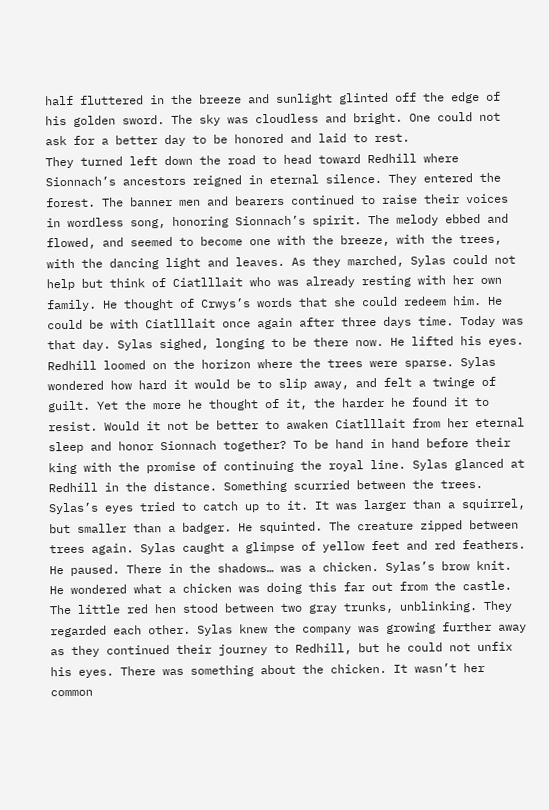half fluttered in the breeze and sunlight glinted off the edge of his golden sword. The sky was cloudless and bright. One could not ask for a better day to be honored and laid to rest.
They turned left down the road to head toward Redhill where Sionnach’s ancestors reigned in eternal silence. They entered the forest. The banner men and bearers continued to raise their voices in wordless song, honoring Sionnach’s spirit. The melody ebbed and flowed, and seemed to become one with the breeze, with the trees, with the dancing light and leaves. As they marched, Sylas could not help but think of Ciatlllait who was already resting with her own family. He thought of Crwys’s words that she could redeem him. He could be with Ciatlllait once again after three days time. Today was that day. Sylas sighed, longing to be there now. He lifted his eyes. Redhill loomed on the horizon where the trees were sparse. Sylas wondered how hard it would be to slip away, and felt a twinge of guilt. Yet the more he thought of it, the harder he found it to resist. Would it not be better to awaken Ciatlllait from her eternal sleep and honor Sionnach together? To be hand in hand before their king with the promise of continuing the royal line. Sylas glanced at Redhill in the distance. Something scurried between the trees. Sylas’s eyes tried to catch up to it. It was larger than a squirrel, but smaller than a badger. He squinted. The creature zipped between trees again. Sylas caught a glimpse of yellow feet and red feathers. He paused. There in the shadows… was a chicken. Sylas’s brow knit. He wondered what a chicken was doing this far out from the castle. The little red hen stood between two gray trunks, unblinking. They regarded each other. Sylas knew the company was growing further away as they continued their journey to Redhill, but he could not unfix his eyes. There was something about the chicken. It wasn’t her common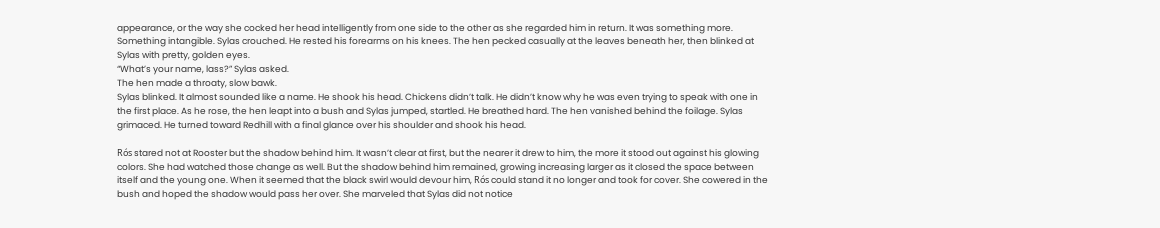appearance, or the way she cocked her head intelligently from one side to the other as she regarded him in return. It was something more. Something intangible. Sylas crouched. He rested his forearms on his knees. The hen pecked casually at the leaves beneath her, then blinked at Sylas with pretty, golden eyes.
“What’s your name, lass?” Sylas asked.
The hen made a throaty, slow bawk.
Sylas blinked. It almost sounded like a name. He shook his head. Chickens didn’t talk. He didn’t know why he was even trying to speak with one in the first place. As he rose, the hen leapt into a bush and Sylas jumped, startled. He breathed hard. The hen vanished behind the foilage. Sylas grimaced. He turned toward Redhill with a final glance over his shoulder and shook his head.

Rós stared not at Rooster but the shadow behind him. It wasn’t clear at first, but the nearer it drew to him, the more it stood out against his glowing colors. She had watched those change as well. But the shadow behind him remained, growing increasing larger as it closed the space between itself and the young one. When it seemed that the black swirl would devour him, Rós could stand it no longer and took for cover. She cowered in the bush and hoped the shadow would pass her over. She marveled that Sylas did not notice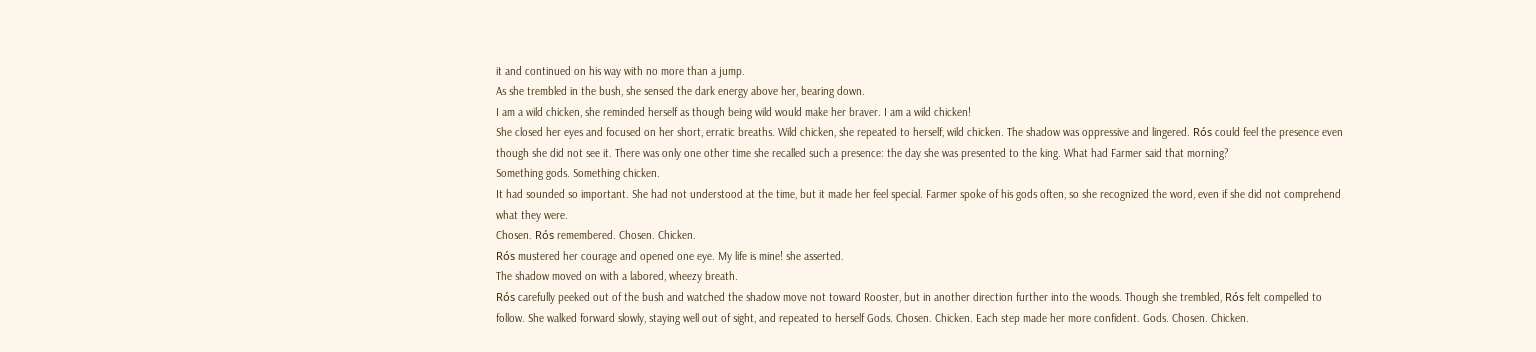it and continued on his way with no more than a jump.
As she trembled in the bush, she sensed the dark energy above her, bearing down.
I am a wild chicken, she reminded herself as though being wild would make her braver. I am a wild chicken!
She closed her eyes and focused on her short, erratic breaths. Wild chicken, she repeated to herself, wild chicken. The shadow was oppressive and lingered. Rós could feel the presence even though she did not see it. There was only one other time she recalled such a presence: the day she was presented to the king. What had Farmer said that morning?
Something gods. Something chicken.
It had sounded so important. She had not understood at the time, but it made her feel special. Farmer spoke of his gods often, so she recognized the word, even if she did not comprehend what they were.
Chosen. Rós remembered. Chosen. Chicken.
Rós mustered her courage and opened one eye. My life is mine! she asserted.
The shadow moved on with a labored, wheezy breath.
Rós carefully peeked out of the bush and watched the shadow move not toward Rooster, but in another direction further into the woods. Though she trembled, Rós felt compelled to follow. She walked forward slowly, staying well out of sight, and repeated to herself Gods. Chosen. Chicken. Each step made her more confident. Gods. Chosen. Chicken.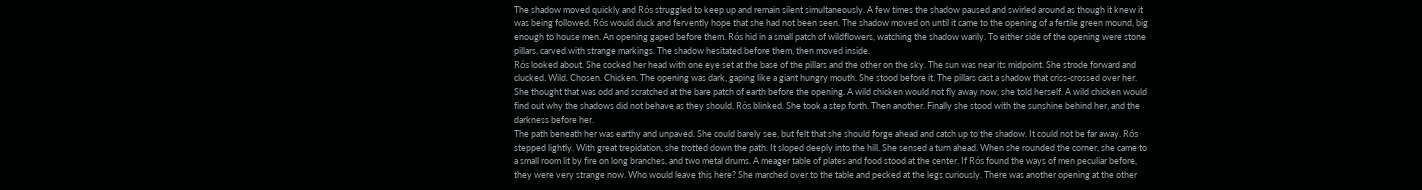The shadow moved quickly and Rós struggled to keep up and remain silent simultaneously. A few times the shadow paused and swirled around as though it knew it was being followed. Rós would duck and fervently hope that she had not been seen. The shadow moved on until it came to the opening of a fertile green mound, big enough to house men. An opening gaped before them. Rós hid in a small patch of wildflowers, watching the shadow warily. To either side of the opening were stone pillars, carved with strange markings. The shadow hesitated before them, then moved inside.
Rós looked about. She cocked her head with one eye set at the base of the pillars and the other on the sky. The sun was near its midpoint. She strode forward and clucked. Wild. Chosen. Chicken. The opening was dark, gaping like a giant hungry mouth. She stood before it. The pillars cast a shadow that criss-crossed over her. She thought that was odd and scratched at the bare patch of earth before the opening. A wild chicken would not fly away now, she told herself. A wild chicken would find out why the shadows did not behave as they should. Rós blinked. She took a step forth. Then another. Finally she stood with the sunshine behind her, and the darkness before her.
The path beneath her was earthy and unpaved. She could barely see, but felt that she should forge ahead and catch up to the shadow. It could not be far away. Rós stepped lightly. With great trepidation, she trotted down the path. It sloped deeply into the hill. She sensed a turn ahead. When she rounded the corner, she came to a small room lit by fire on long branches, and two metal drums. A meager table of plates and food stood at the center. If Rós found the ways of men peculiar before, they were very strange now. Who would leave this here? She marched over to the table and pecked at the legs curiously. There was another opening at the other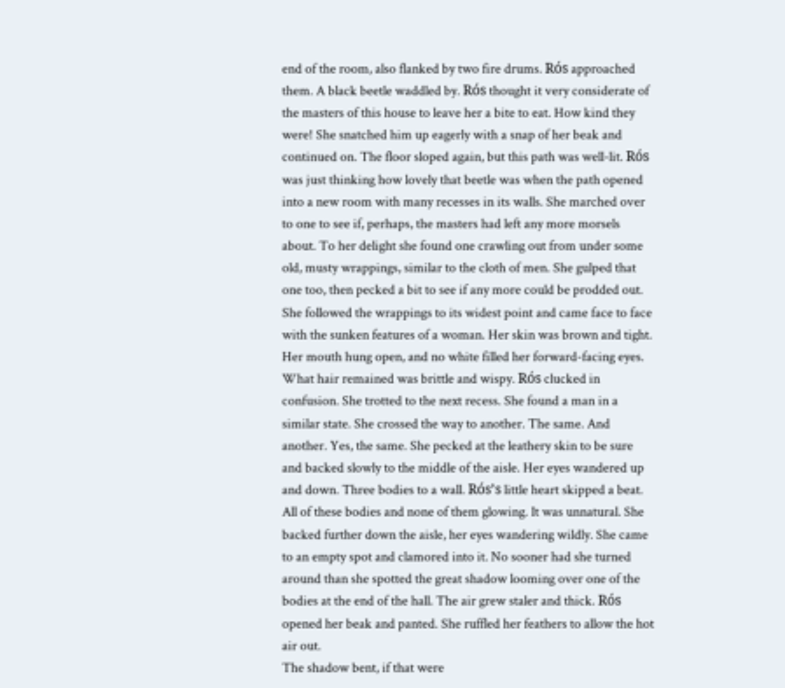end of the room, also flanked by two fire drums. Rós approached them. A black beetle waddled by. Rós thought it very considerate of the masters of this house to leave her a bite to eat. How kind they were! She snatched him up eagerly with a snap of her beak and continued on. The floor sloped again, but this path was well-lit. Rós was just thinking how lovely that beetle was when the path opened into a new room with many recesses in its walls. She marched over to one to see if, perhaps, the masters had left any more morsels about. To her delight she found one crawling out from under some old, musty wrappings, similar to the cloth of men. She gulped that one too, then pecked a bit to see if any more could be prodded out. She followed the wrappings to its widest point and came face to face with the sunken features of a woman. Her skin was brown and tight. Her mouth hung open, and no white filled her forward-facing eyes. What hair remained was brittle and wispy. Rós clucked in confusion. She trotted to the next recess. She found a man in a similar state. She crossed the way to another. The same. And another. Yes, the same. She pecked at the leathery skin to be sure and backed slowly to the middle of the aisle. Her eyes wandered up and down. Three bodies to a wall. Rós’s little heart skipped a beat. All of these bodies and none of them glowing. It was unnatural. She backed further down the aisle, her eyes wandering wildly. She came to an empty spot and clamored into it. No sooner had she turned around than she spotted the great shadow looming over one of the bodies at the end of the hall. The air grew staler and thick. Rós opened her beak and panted. She ruffled her feathers to allow the hot air out.
The shadow bent, if that were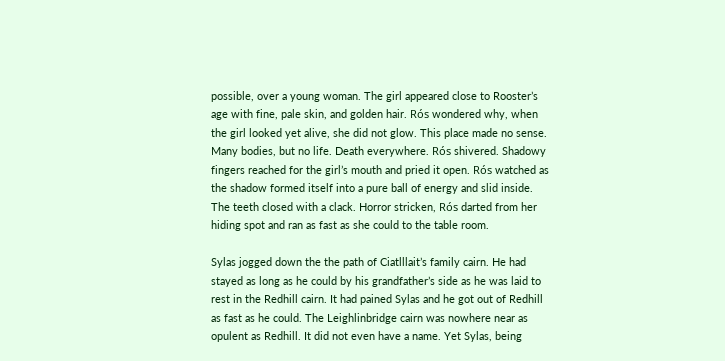possible, over a young woman. The girl appeared close to Rooster’s age with fine, pale skin, and golden hair. Rós wondered why, when the girl looked yet alive, she did not glow. This place made no sense. Many bodies, but no life. Death everywhere. Rós shivered. Shadowy fingers reached for the girl’s mouth and pried it open. Rós watched as the shadow formed itself into a pure ball of energy and slid inside. The teeth closed with a clack. Horror stricken, Rós darted from her hiding spot and ran as fast as she could to the table room.

Sylas jogged down the the path of Ciatlllait’s family cairn. He had stayed as long as he could by his grandfather’s side as he was laid to rest in the Redhill cairn. It had pained Sylas and he got out of Redhill as fast as he could. The Leighlinbridge cairn was nowhere near as opulent as Redhill. It did not even have a name. Yet Sylas, being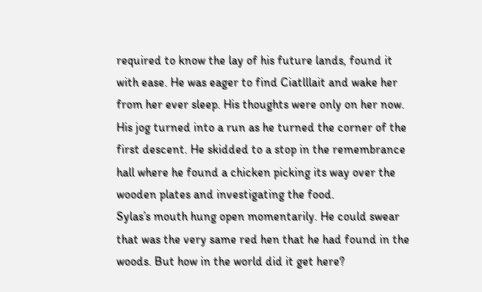required to know the lay of his future lands, found it with ease. He was eager to find Ciatlllait and wake her from her ever sleep. His thoughts were only on her now. His jog turned into a run as he turned the corner of the first descent. He skidded to a stop in the remembrance hall where he found a chicken picking its way over the wooden plates and investigating the food.
Sylas’s mouth hung open momentarily. He could swear that was the very same red hen that he had found in the woods. But how in the world did it get here?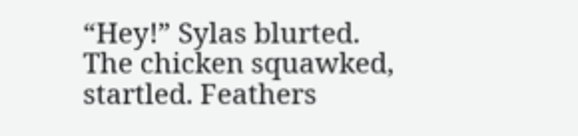“Hey!” Sylas blurted.
The chicken squawked, startled. Feathers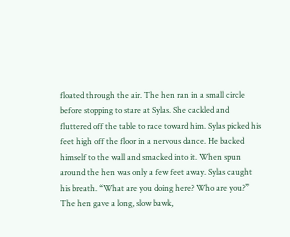floated through the air. The hen ran in a small circle before stopping to stare at Sylas. She cackled and fluttered off the table to race toward him. Sylas picked his feet high off the floor in a nervous dance. He backed himself to the wall and smacked into it. When spun around the hen was only a few feet away. Sylas caught his breath. “What are you doing here? Who are you?”
The hen gave a long, slow bawk,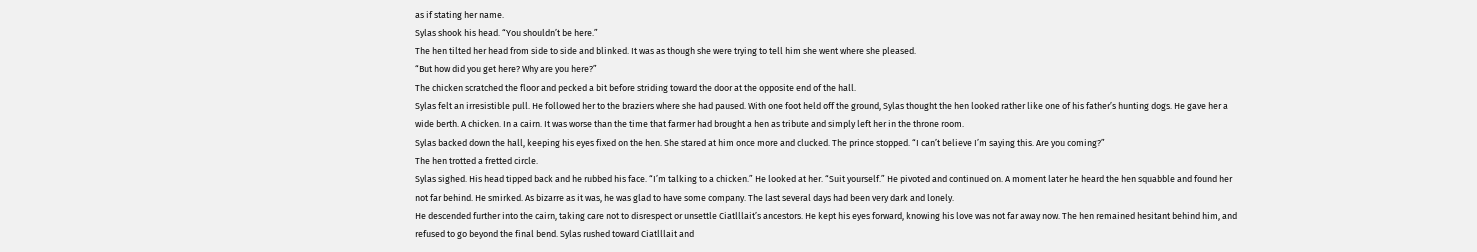as if stating her name.
Sylas shook his head. “You shouldn’t be here.”
The hen tilted her head from side to side and blinked. It was as though she were trying to tell him she went where she pleased.
“But how did you get here? Why are you here?”
The chicken scratched the floor and pecked a bit before striding toward the door at the opposite end of the hall.
Sylas felt an irresistible pull. He followed her to the braziers where she had paused. With one foot held off the ground, Sylas thought the hen looked rather like one of his father’s hunting dogs. He gave her a wide berth. A chicken. In a cairn. It was worse than the time that farmer had brought a hen as tribute and simply left her in the throne room.
Sylas backed down the hall, keeping his eyes fixed on the hen. She stared at him once more and clucked. The prince stopped. “I can’t believe I’m saying this. Are you coming?”
The hen trotted a fretted circle.
Sylas sighed. His head tipped back and he rubbed his face. “I’m talking to a chicken.” He looked at her. “Suit yourself.” He pivoted and continued on. A moment later he heard the hen squabble and found her not far behind. He smirked. As bizarre as it was, he was glad to have some company. The last several days had been very dark and lonely.
He descended further into the cairn, taking care not to disrespect or unsettle Ciatlllait’s ancestors. He kept his eyes forward, knowing his love was not far away now. The hen remained hesitant behind him, and refused to go beyond the final bend. Sylas rushed toward Ciatlllait and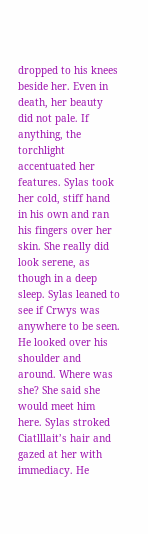dropped to his knees beside her. Even in death, her beauty did not pale. If anything, the torchlight accentuated her features. Sylas took her cold, stiff hand in his own and ran his fingers over her skin. She really did look serene, as though in a deep sleep. Sylas leaned to see if Crwys was anywhere to be seen. He looked over his shoulder and around. Where was she? She said she would meet him here. Sylas stroked Ciatlllait’s hair and gazed at her with immediacy. He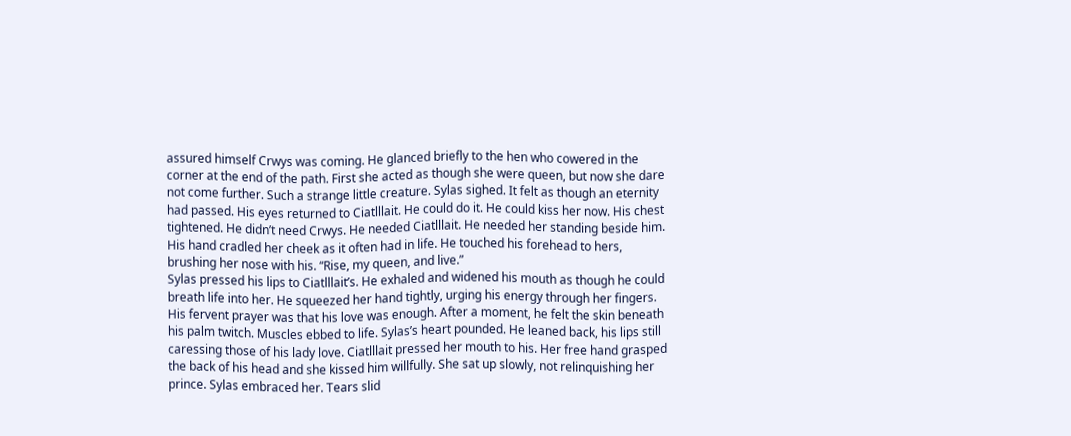assured himself Crwys was coming. He glanced briefly to the hen who cowered in the corner at the end of the path. First she acted as though she were queen, but now she dare not come further. Such a strange little creature. Sylas sighed. It felt as though an eternity had passed. His eyes returned to Ciatlllait. He could do it. He could kiss her now. His chest tightened. He didn’t need Crwys. He needed Ciatlllait. He needed her standing beside him. His hand cradled her cheek as it often had in life. He touched his forehead to hers, brushing her nose with his. “Rise, my queen, and live.”
Sylas pressed his lips to Ciatlllait’s. He exhaled and widened his mouth as though he could breath life into her. He squeezed her hand tightly, urging his energy through her fingers. His fervent prayer was that his love was enough. After a moment, he felt the skin beneath his palm twitch. Muscles ebbed to life. Sylas’s heart pounded. He leaned back, his lips still caressing those of his lady love. Ciatlllait pressed her mouth to his. Her free hand grasped the back of his head and she kissed him willfully. She sat up slowly, not relinquishing her prince. Sylas embraced her. Tears slid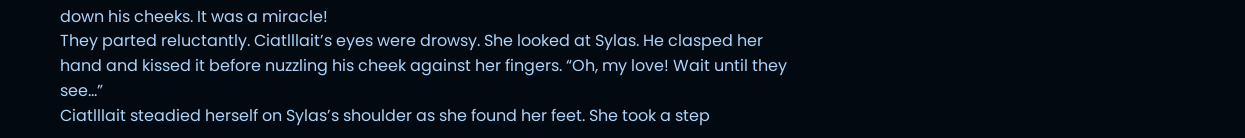down his cheeks. It was a miracle!
They parted reluctantly. Ciatlllait’s eyes were drowsy. She looked at Sylas. He clasped her hand and kissed it before nuzzling his cheek against her fingers. “Oh, my love! Wait until they see…”
Ciatlllait steadied herself on Sylas’s shoulder as she found her feet. She took a step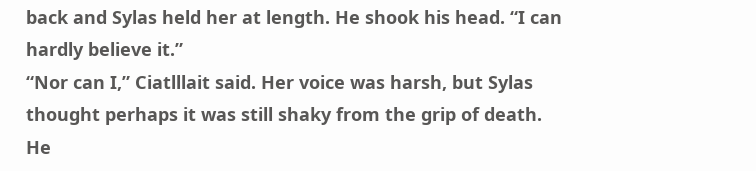back and Sylas held her at length. He shook his head. “I can hardly believe it.”
“Nor can I,” Ciatlllait said. Her voice was harsh, but Sylas thought perhaps it was still shaky from the grip of death. He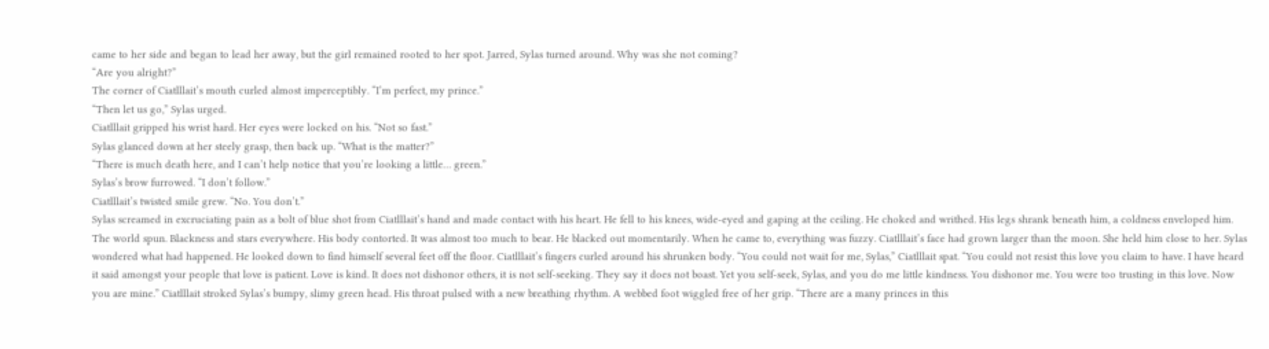came to her side and began to lead her away, but the girl remained rooted to her spot. Jarred, Sylas turned around. Why was she not coming?
“Are you alright?”
The corner of Ciatlllait’s mouth curled almost imperceptibly. “I’m perfect, my prince.”
“Then let us go,” Sylas urged.
Ciatlllait gripped his wrist hard. Her eyes were locked on his. “Not so fast.”
Sylas glanced down at her steely grasp, then back up. “What is the matter?”
“There is much death here, and I can’t help notice that you’re looking a little… green.”
Sylas’s brow furrowed. “I don’t follow.”
Ciatlllait’s twisted smile grew. “No. You don’t.”
Sylas screamed in excruciating pain as a bolt of blue shot from Ciatlllait’s hand and made contact with his heart. He fell to his knees, wide-eyed and gaping at the ceiling. He choked and writhed. His legs shrank beneath him, a coldness enveloped him. The world spun. Blackness and stars everywhere. His body contorted. It was almost too much to bear. He blacked out momentarily. When he came to, everything was fuzzy. Ciatlllait’s face had grown larger than the moon. She held him close to her. Sylas wondered what had happened. He looked down to find himself several feet off the floor. Ciatlllait’s fingers curled around his shrunken body. “You could not wait for me, Sylas,” Ciatlllait spat. “You could not resist this love you claim to have. I have heard it said amongst your people that love is patient. Love is kind. It does not dishonor others, it is not self-seeking. They say it does not boast. Yet you self-seek, Sylas, and you do me little kindness. You dishonor me. You were too trusting in this love. Now you are mine.” Ciatlllait stroked Sylas’s bumpy, slimy green head. His throat pulsed with a new breathing rhythm. A webbed foot wiggled free of her grip. “There are a many princes in this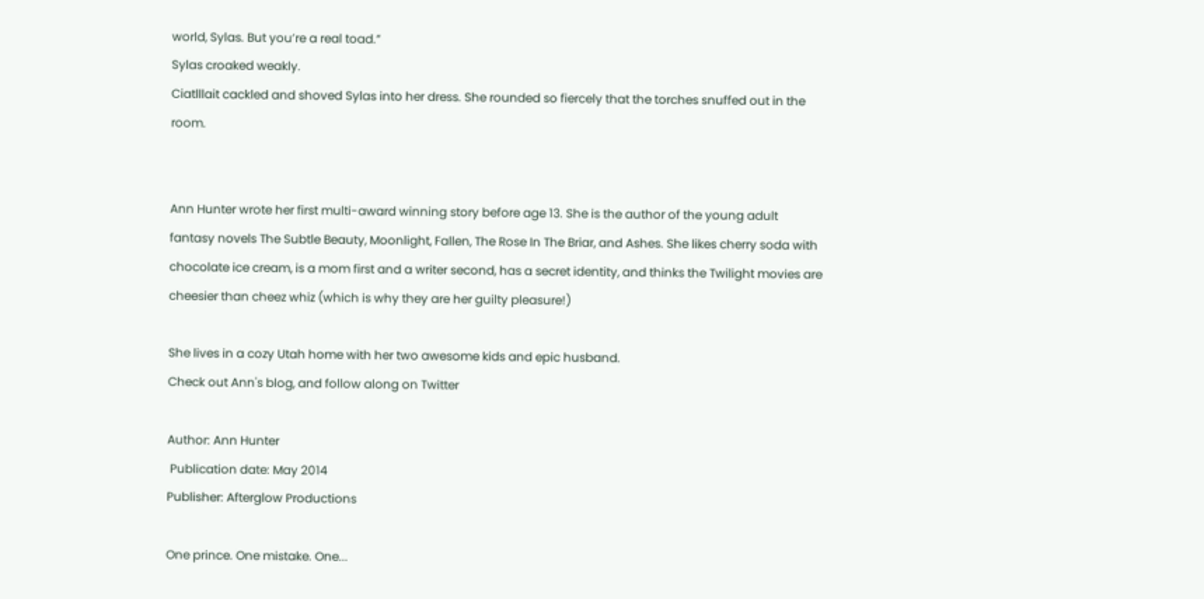world, Sylas. But you’re a real toad.”
Sylas croaked weakly.
Ciatlllait cackled and shoved Sylas into her dress. She rounded so fiercely that the torches snuffed out in the room.


Ann Hunter wrote her first multi-award winning story before age 13. She is the author of the young adult fantasy novels The Subtle Beauty, Moonlight, Fallen, The Rose In The Briar, and Ashes. She likes cherry soda with chocolate ice cream, is a mom first and a writer second, has a secret identity, and thinks the Twilight movies are cheesier than cheez whiz (which is why they are her guilty pleasure!)

She lives in a cozy Utah home with her two awesome kids and epic husband.
Check out Ann's blog, and follow along on Twitter

Author: Ann Hunter
 Publication date: May 2014
Publisher: Afterglow Productions

One prince. One mistake. One...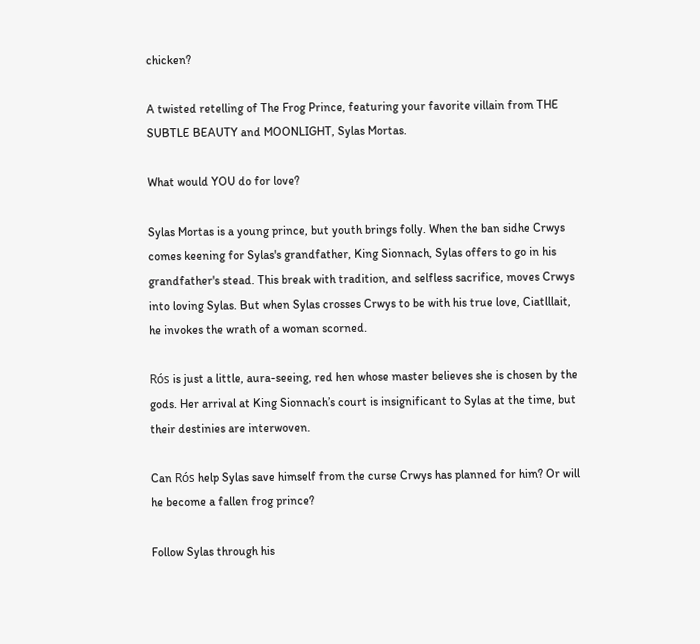chicken?

A twisted retelling of The Frog Prince, featuring your favorite villain from THE SUBTLE BEAUTY and MOONLIGHT, Sylas Mortas.

What would YOU do for love?

Sylas Mortas is a young prince, but youth brings folly. When the ban sidhe Crwys comes keening for Sylas's grandfather, King Sionnach, Sylas offers to go in his grandfather's stead. This break with tradition, and selfless sacrifice, moves Crwys into loving Sylas. But when Sylas crosses Crwys to be with his true love, Ciatlllait, he invokes the wrath of a woman scorned.

Rós is just a little, aura-seeing, red hen whose master believes she is chosen by the gods. Her arrival at King Sionnach’s court is insignificant to Sylas at the time, but their destinies are interwoven.

Can Rós help Sylas save himself from the curse Crwys has planned for him? Or will he become a fallen frog prince?

Follow Sylas through his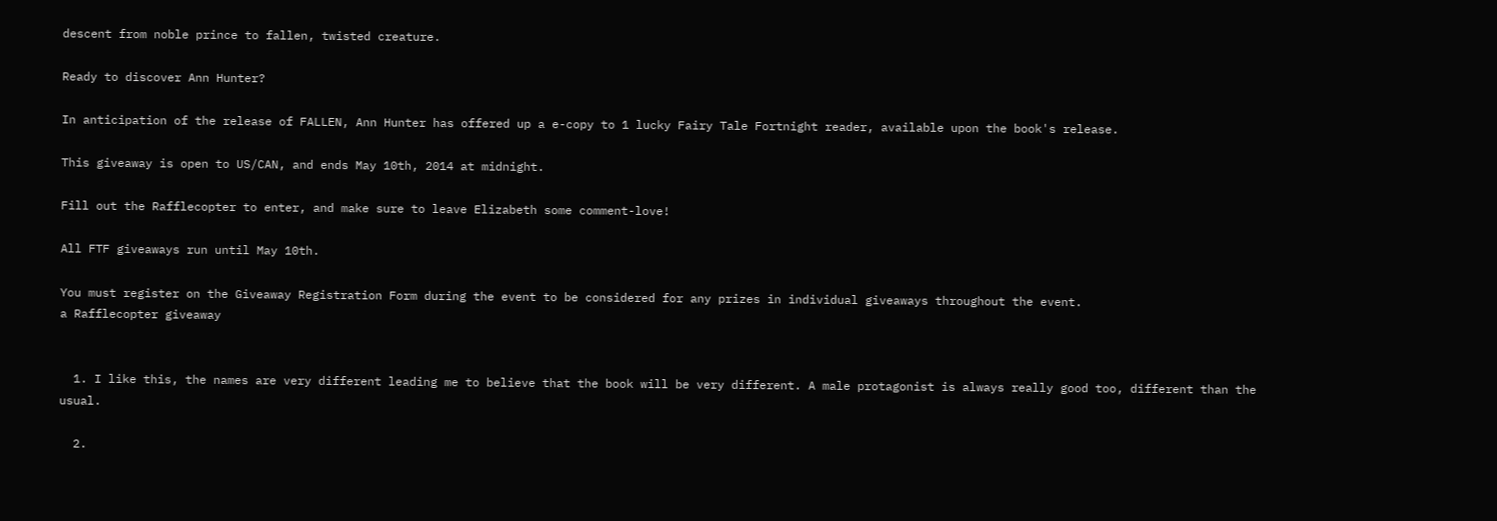descent from noble prince to fallen, twisted creature.

Ready to discover Ann Hunter?

In anticipation of the release of FALLEN, Ann Hunter has offered up a e-copy to 1 lucky Fairy Tale Fortnight reader, available upon the book's release.

This giveaway is open to US/CAN, and ends May 10th, 2014 at midnight.

Fill out the Rafflecopter to enter, and make sure to leave Elizabeth some comment-love!

All FTF giveaways run until May 10th.

You must register on the Giveaway Registration Form during the event to be considered for any prizes in individual giveaways throughout the event.
a Rafflecopter giveaway


  1. I like this, the names are very different leading me to believe that the book will be very different. A male protagonist is always really good too, different than the usual.

  2.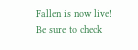Fallen is now live! Be sure to check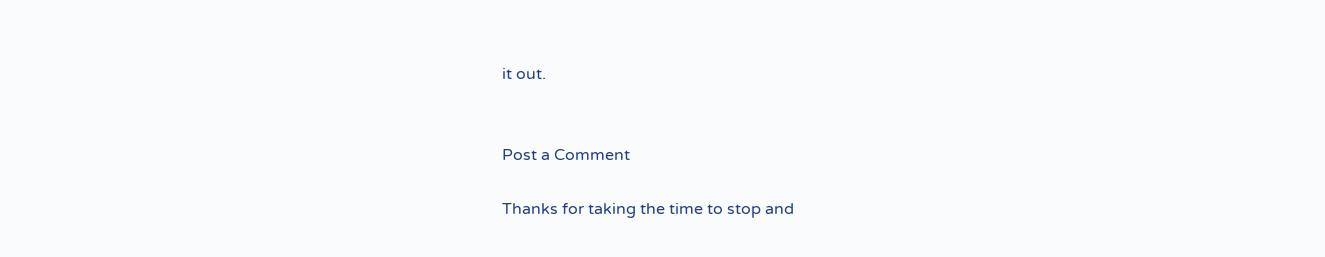it out.


Post a Comment

Thanks for taking the time to stop and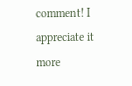comment! I appreciate it more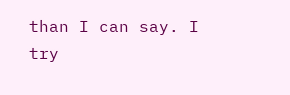than I can say. I try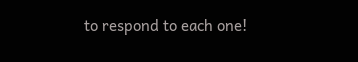to respond to each one!